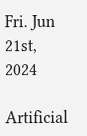Fri. Jun 21st, 2024

Artificial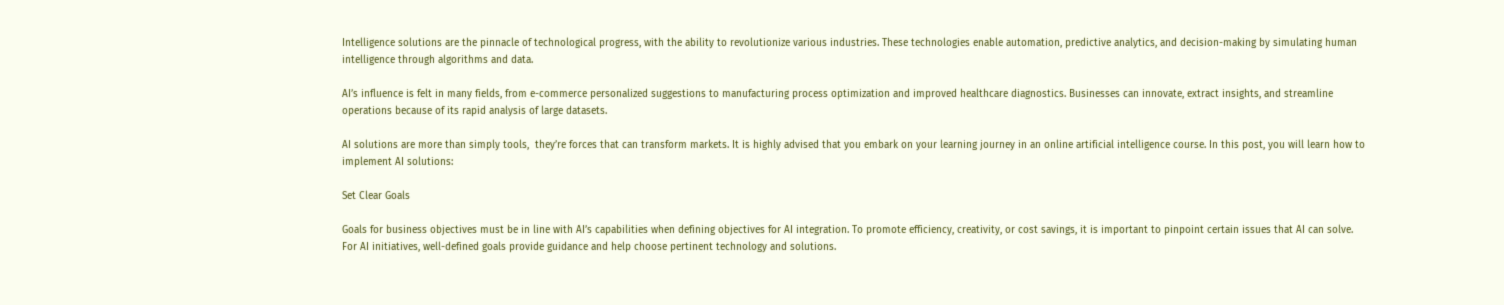Intelligence solutions are the pinnacle of technological progress, with the ability to revolutionize various industries. These technologies enable automation, predictive analytics, and decision-making by simulating human intelligence through algorithms and data.

AI’s influence is felt in many fields, from e-commerce personalized suggestions to manufacturing process optimization and improved healthcare diagnostics. Businesses can innovate, extract insights, and streamline operations because of its rapid analysis of large datasets.

AI solutions are more than simply tools,  they’re forces that can transform markets. It is highly advised that you embark on your learning journey in an online artificial intelligence course. In this post, you will learn how to implement AI solutions:

Set Clear Goals

Goals for business objectives must be in line with AI’s capabilities when defining objectives for AI integration. To promote efficiency, creativity, or cost savings, it is important to pinpoint certain issues that AI can solve. For AI initiatives, well-defined goals provide guidance and help choose pertinent technology and solutions.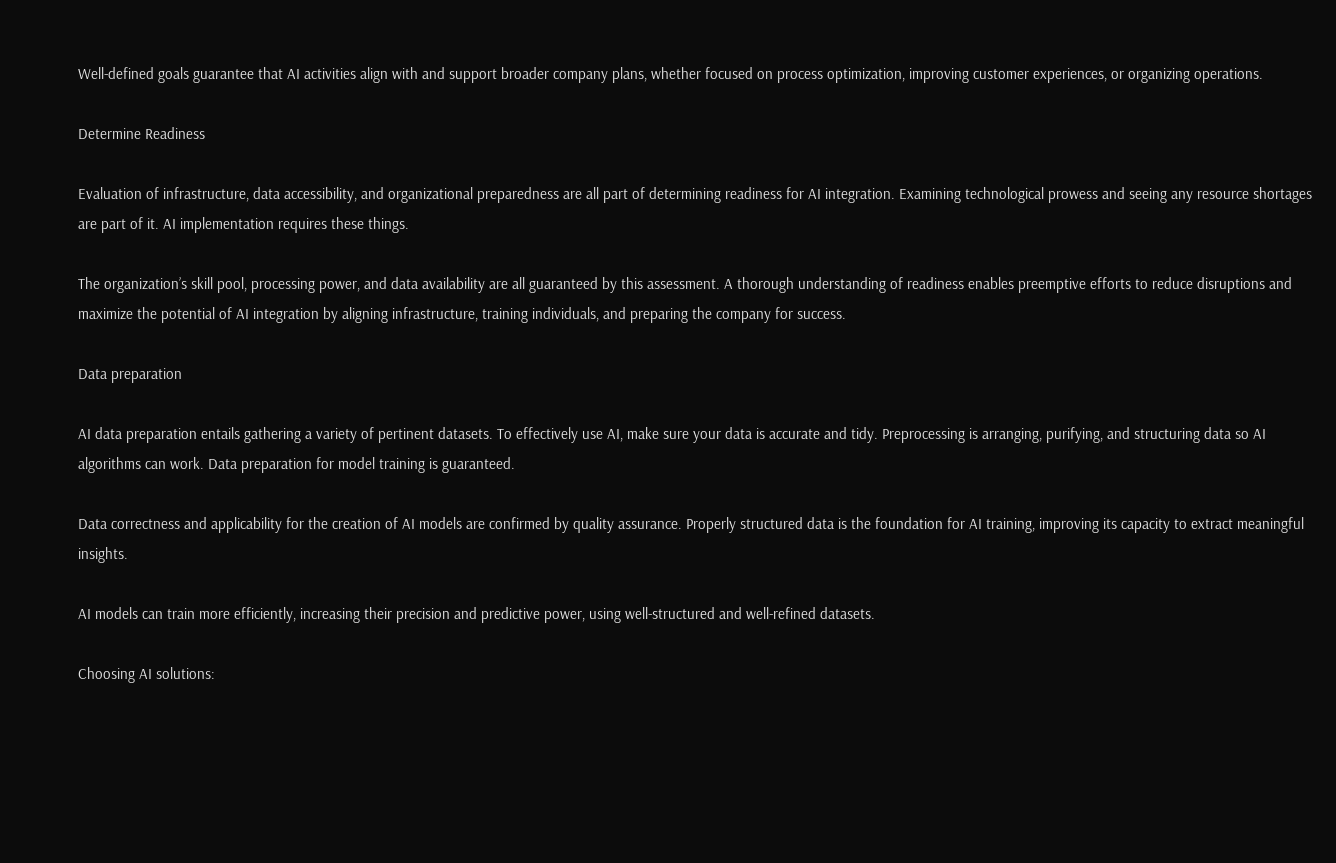Well-defined goals guarantee that AI activities align with and support broader company plans, whether focused on process optimization, improving customer experiences, or organizing operations.

Determine Readiness

Evaluation of infrastructure, data accessibility, and organizational preparedness are all part of determining readiness for AI integration. Examining technological prowess and seeing any resource shortages are part of it. AI implementation requires these things.

The organization’s skill pool, processing power, and data availability are all guaranteed by this assessment. A thorough understanding of readiness enables preemptive efforts to reduce disruptions and maximize the potential of AI integration by aligning infrastructure, training individuals, and preparing the company for success.

Data preparation

AI data preparation entails gathering a variety of pertinent datasets. To effectively use AI, make sure your data is accurate and tidy. Preprocessing is arranging, purifying, and structuring data so AI algorithms can work. Data preparation for model training is guaranteed.

Data correctness and applicability for the creation of AI models are confirmed by quality assurance. Properly structured data is the foundation for AI training, improving its capacity to extract meaningful insights.

AI models can train more efficiently, increasing their precision and predictive power, using well-structured and well-refined datasets.

Choosing AI solutions: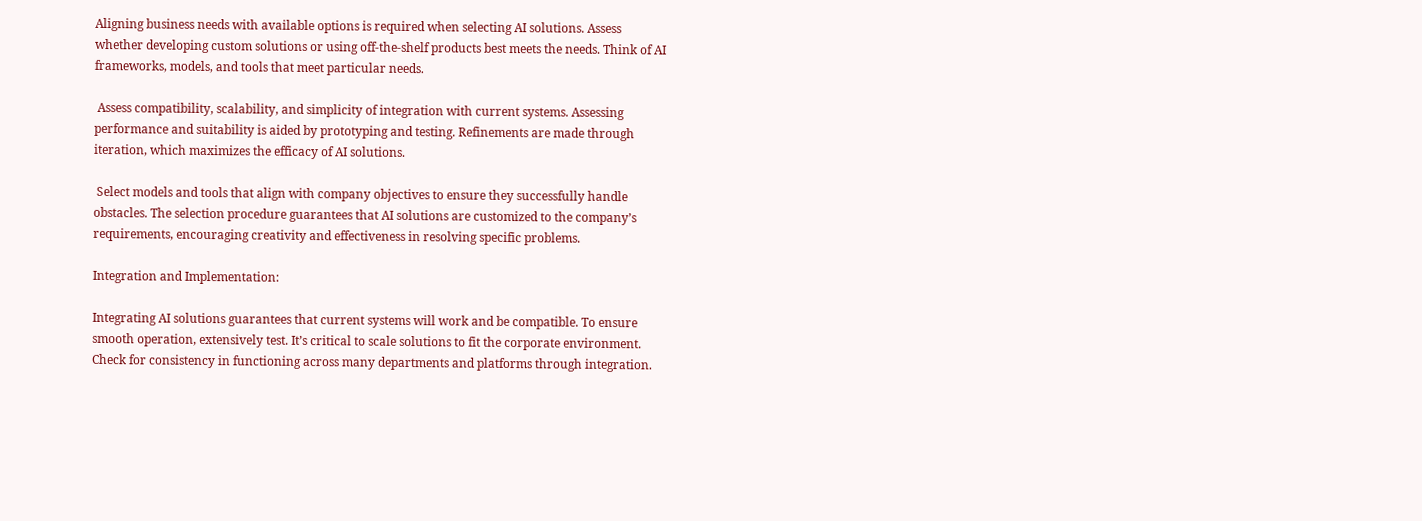Aligning business needs with available options is required when selecting AI solutions. Assess whether developing custom solutions or using off-the-shelf products best meets the needs. Think of AI frameworks, models, and tools that meet particular needs.

 Assess compatibility, scalability, and simplicity of integration with current systems. Assessing performance and suitability is aided by prototyping and testing. Refinements are made through iteration, which maximizes the efficacy of AI solutions.

 Select models and tools that align with company objectives to ensure they successfully handle obstacles. The selection procedure guarantees that AI solutions are customized to the company’s requirements, encouraging creativity and effectiveness in resolving specific problems.

Integration and Implementation:

Integrating AI solutions guarantees that current systems will work and be compatible. To ensure smooth operation, extensively test. It’s critical to scale solutions to fit the corporate environment. Check for consistency in functioning across many departments and platforms through integration.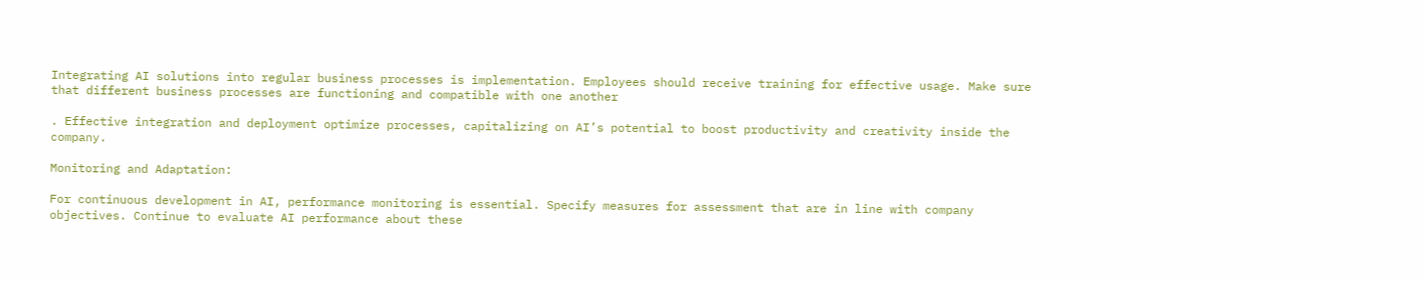Integrating AI solutions into regular business processes is implementation. Employees should receive training for effective usage. Make sure that different business processes are functioning and compatible with one another

. Effective integration and deployment optimize processes, capitalizing on AI’s potential to boost productivity and creativity inside the company.

Monitoring and Adaptation:

For continuous development in AI, performance monitoring is essential. Specify measures for assessment that are in line with company objectives. Continue to evaluate AI performance about these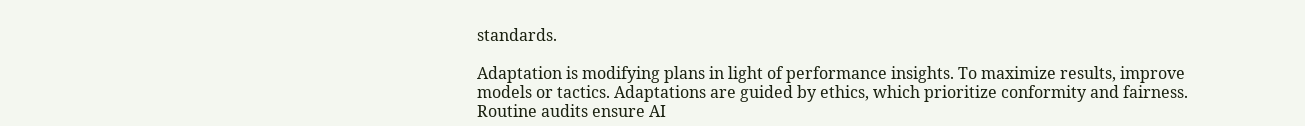standards.

Adaptation is modifying plans in light of performance insights. To maximize results, improve models or tactics. Adaptations are guided by ethics, which prioritize conformity and fairness. Routine audits ensure AI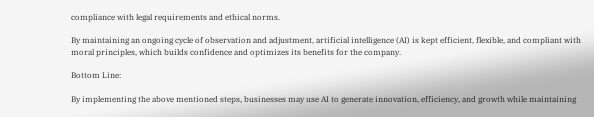compliance with legal requirements and ethical norms.

By maintaining an ongoing cycle of observation and adjustment, artificial intelligence (AI) is kept efficient, flexible, and compliant with moral principles, which builds confidence and optimizes its benefits for the company.

Bottom Line:

By implementing the above mentioned steps, businesses may use AI to generate innovation, efficiency, and growth while maintaining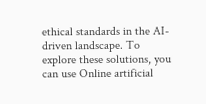ethical standards in the AI-driven landscape. To explore these solutions, you can use Online artificial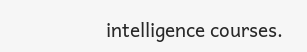intelligence courses.